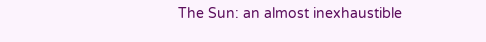The Sun: an almost inexhaustible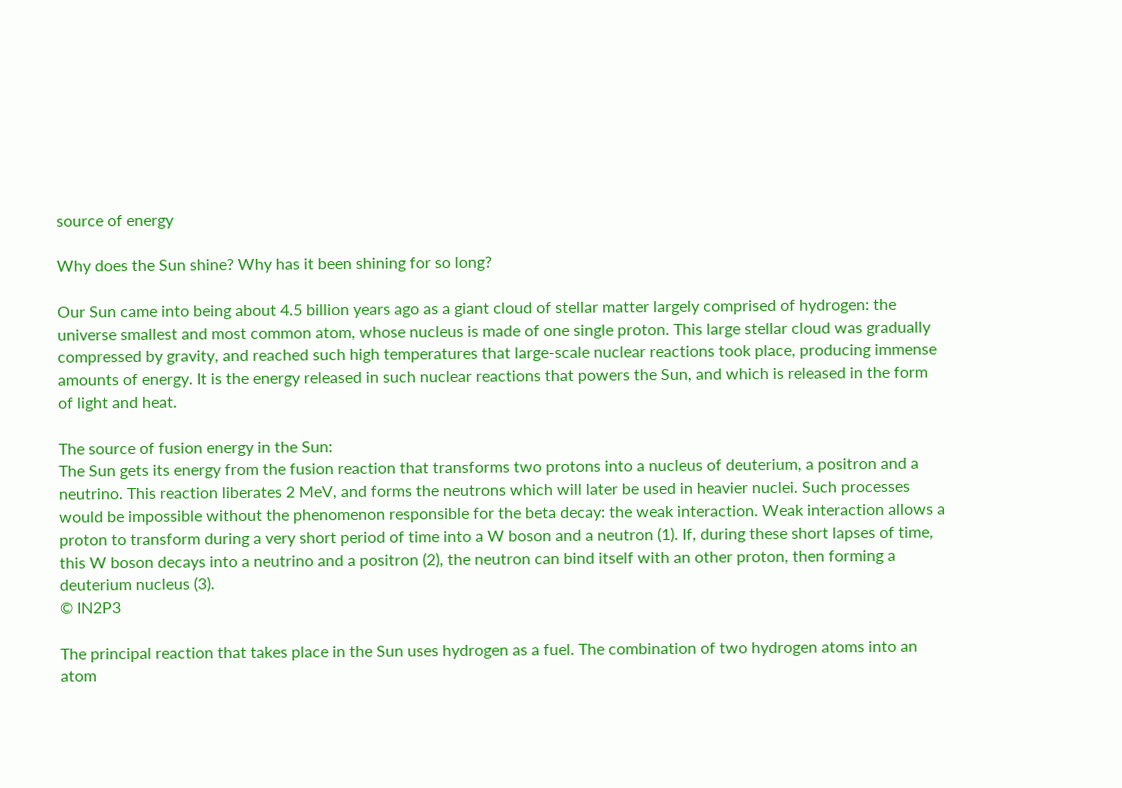source of energy

Why does the Sun shine? Why has it been shining for so long?

Our Sun came into being about 4.5 billion years ago as a giant cloud of stellar matter largely comprised of hydrogen: the universe smallest and most common atom, whose nucleus is made of one single proton. This large stellar cloud was gradually compressed by gravity, and reached such high temperatures that large-scale nuclear reactions took place, producing immense amounts of energy. It is the energy released in such nuclear reactions that powers the Sun, and which is released in the form of light and heat.

The source of fusion energy in the Sun:
The Sun gets its energy from the fusion reaction that transforms two protons into a nucleus of deuterium, a positron and a neutrino. This reaction liberates 2 MeV, and forms the neutrons which will later be used in heavier nuclei. Such processes would be impossible without the phenomenon responsible for the beta decay: the weak interaction. Weak interaction allows a proton to transform during a very short period of time into a W boson and a neutron (1). If, during these short lapses of time, this W boson decays into a neutrino and a positron (2), the neutron can bind itself with an other proton, then forming a deuterium nucleus (3).
© IN2P3

The principal reaction that takes place in the Sun uses hydrogen as a fuel. The combination of two hydrogen atoms into an atom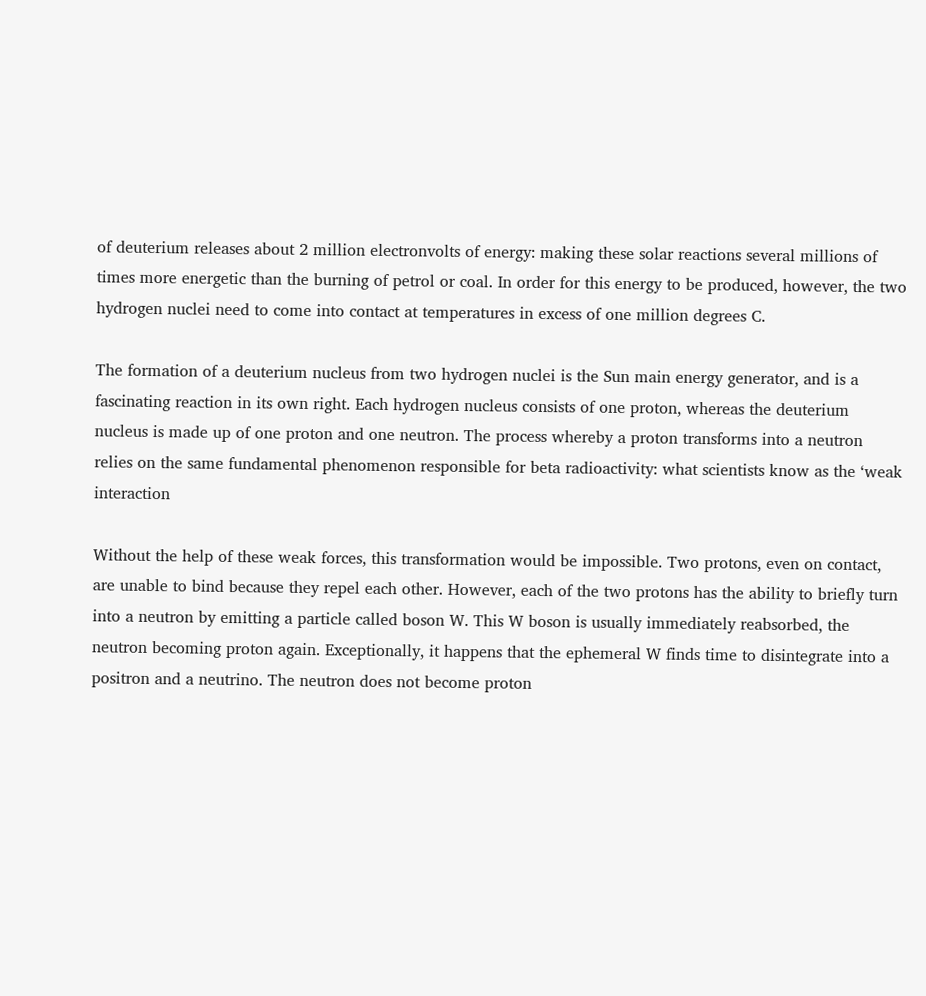of deuterium releases about 2 million electronvolts of energy: making these solar reactions several millions of times more energetic than the burning of petrol or coal. In order for this energy to be produced, however, the two hydrogen nuclei need to come into contact at temperatures in excess of one million degrees C.

The formation of a deuterium nucleus from two hydrogen nuclei is the Sun main energy generator, and is a fascinating reaction in its own right. Each hydrogen nucleus consists of one proton, whereas the deuterium nucleus is made up of one proton and one neutron. The process whereby a proton transforms into a neutron relies on the same fundamental phenomenon responsible for beta radioactivity: what scientists know as the ‘weak interaction

Without the help of these weak forces, this transformation would be impossible. Two protons, even on contact, are unable to bind because they repel each other. However, each of the two protons has the ability to briefly turn into a neutron by emitting a particle called boson W. This W boson is usually immediately reabsorbed, the neutron becoming proton again. Exceptionally, it happens that the ephemeral W finds time to disintegrate into a positron and a neutrino. The neutron does not become proton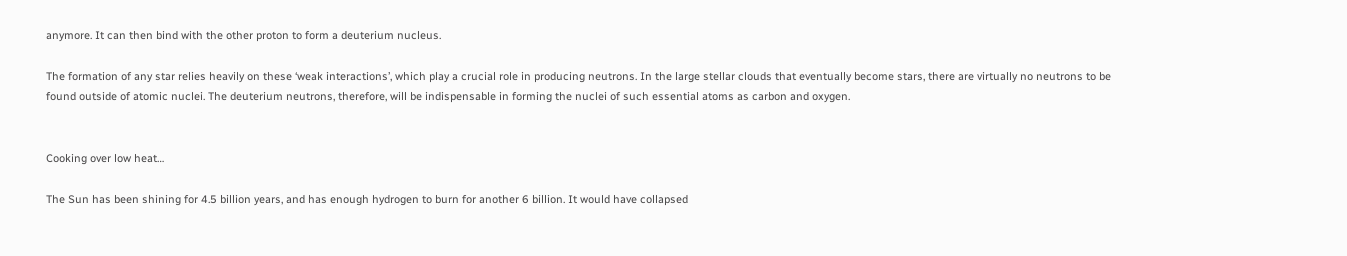anymore. It can then bind with the other proton to form a deuterium nucleus.

The formation of any star relies heavily on these ‘weak interactions’, which play a crucial role in producing neutrons. In the large stellar clouds that eventually become stars, there are virtually no neutrons to be found outside of atomic nuclei. The deuterium neutrons, therefore, will be indispensable in forming the nuclei of such essential atoms as carbon and oxygen.


Cooking over low heat…

The Sun has been shining for 4.5 billion years, and has enough hydrogen to burn for another 6 billion. It would have collapsed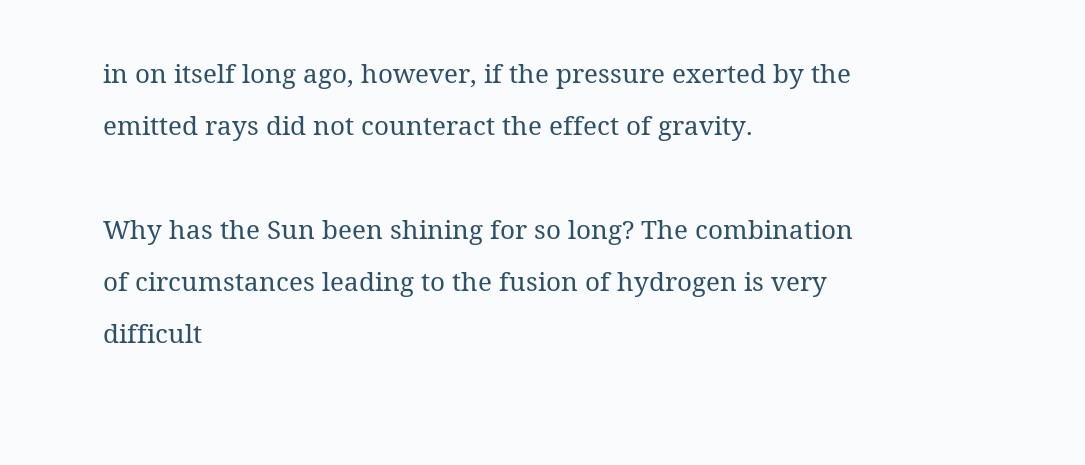in on itself long ago, however, if the pressure exerted by the emitted rays did not counteract the effect of gravity.

Why has the Sun been shining for so long? The combination of circumstances leading to the fusion of hydrogen is very difficult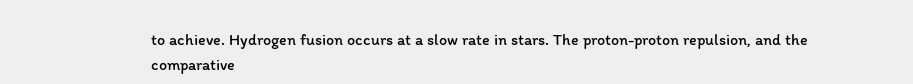to achieve. Hydrogen fusion occurs at a slow rate in stars. The proton-proton repulsion, and the comparative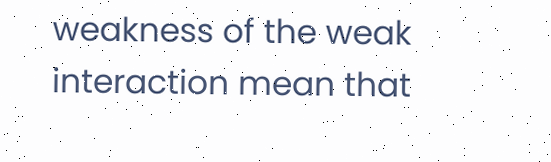weakness of the weak interaction mean that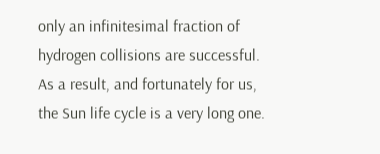only an infinitesimal fraction of hydrogen collisions are successful. As a result, and fortunately for us, the Sun life cycle is a very long one.